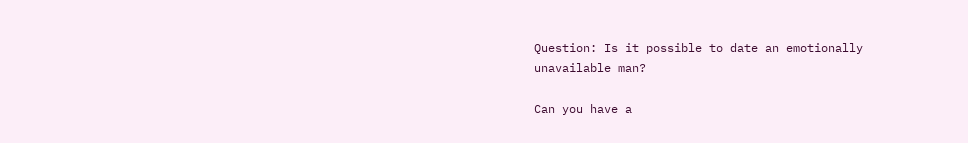Question: Is it possible to date an emotionally unavailable man?

Can you have a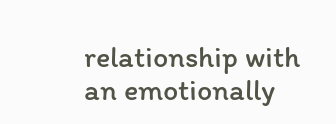relationship with an emotionally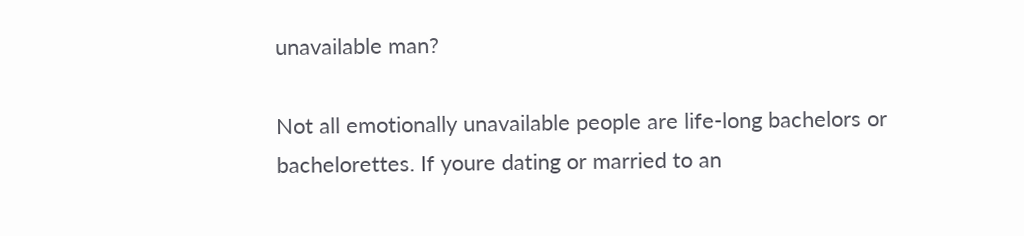unavailable man?

Not all emotionally unavailable people are life-long bachelors or bachelorettes. If youre dating or married to an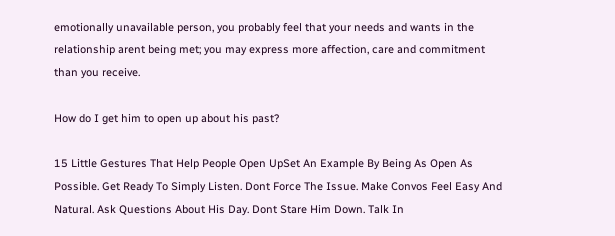emotionally unavailable person, you probably feel that your needs and wants in the relationship arent being met; you may express more affection, care and commitment than you receive.

How do I get him to open up about his past?

15 Little Gestures That Help People Open UpSet An Example By Being As Open As Possible. Get Ready To Simply Listen. Dont Force The Issue. Make Convos Feel Easy And Natural. Ask Questions About His Day. Dont Stare Him Down. Talk In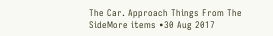The Car. Approach Things From The SideMore items •30 Aug 2017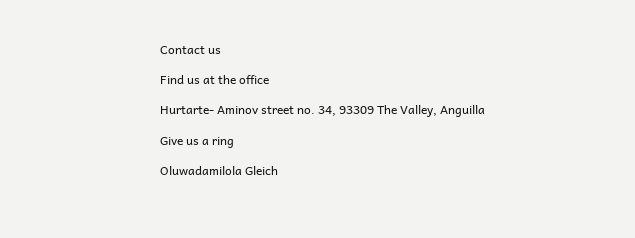Contact us

Find us at the office

Hurtarte- Aminov street no. 34, 93309 The Valley, Anguilla

Give us a ring

Oluwadamilola Gleich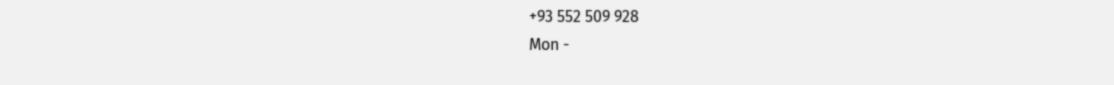+93 552 509 928
Mon -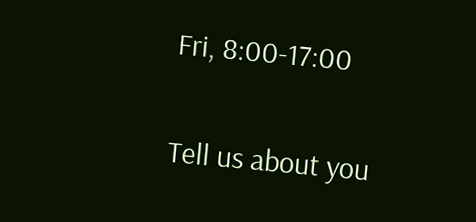Fri, 8:00-17:00

Tell us about you